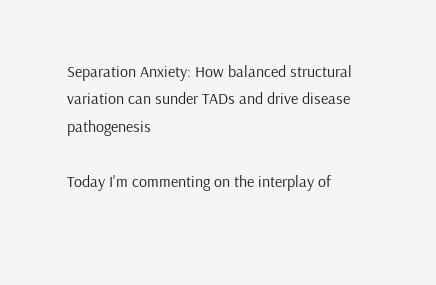Separation Anxiety: How balanced structural variation can sunder TADs and drive disease pathogenesis

Today I'm commenting on the interplay of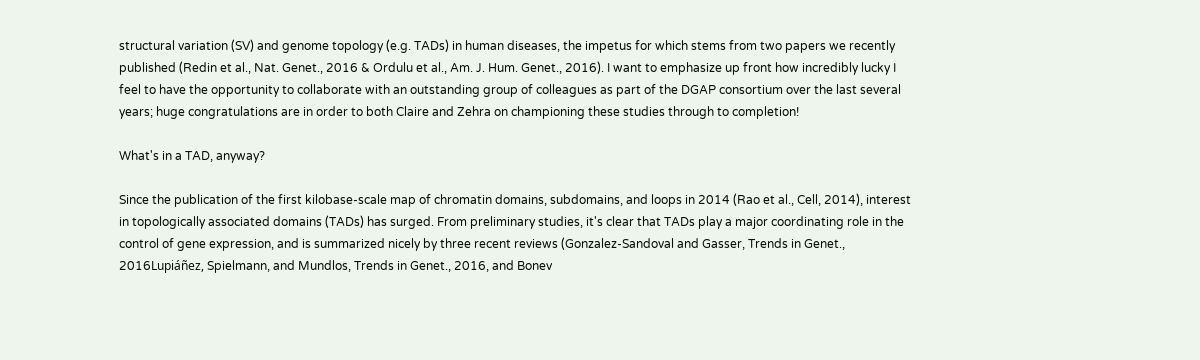structural variation (SV) and genome topology (e.g. TADs) in human diseases, the impetus for which stems from two papers we recently published (Redin et al., Nat. Genet., 2016 & Ordulu et al., Am. J. Hum. Genet., 2016). I want to emphasize up front how incredibly lucky I feel to have the opportunity to collaborate with an outstanding group of colleagues as part of the DGAP consortium over the last several years; huge congratulations are in order to both Claire and Zehra on championing these studies through to completion!

What's in a TAD, anyway?

Since the publication of the first kilobase-scale map of chromatin domains, subdomains, and loops in 2014 (Rao et al., Cell, 2014), interest in topologically associated domains (TADs) has surged. From preliminary studies, it's clear that TADs play a major coordinating role in the control of gene expression, and is summarized nicely by three recent reviews (Gonzalez-Sandoval and Gasser, Trends in Genet., 2016Lupiáñez, Spielmann, and Mundlos, Trends in Genet., 2016, and Bonev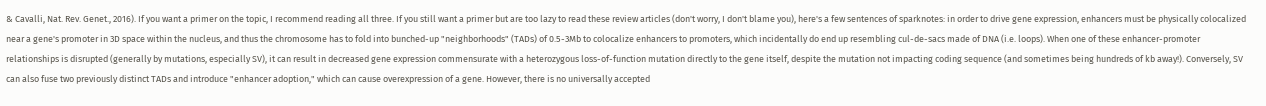& Cavalli, Nat. Rev. Genet., 2016). If you want a primer on the topic, I recommend reading all three. If you still want a primer but are too lazy to read these review articles (don't worry, I don't blame you), here's a few sentences of sparknotes: in order to drive gene expression, enhancers must be physically colocalized near a gene's promoter in 3D space within the nucleus, and thus the chromosome has to fold into bunched-up "neighborhoods" (TADs) of 0.5-3Mb to colocalize enhancers to promoters, which incidentally do end up resembling cul-de-sacs made of DNA (i.e. loops). When one of these enhancer-promoter relationships is disrupted (generally by mutations, especially SV), it can result in decreased gene expression commensurate with a heterozygous loss-of-function mutation directly to the gene itself, despite the mutation not impacting coding sequence (and sometimes being hundreds of kb away!). Conversely, SV can also fuse two previously distinct TADs and introduce "enhancer adoption," which can cause overexpression of a gene. However, there is no universally accepted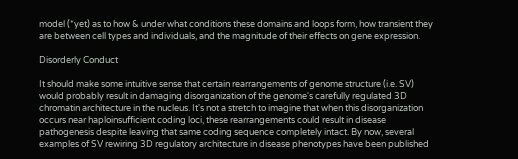model (*yet) as to how & under what conditions these domains and loops form, how transient they are between cell types and individuals, and the magnitude of their effects on gene expression.

Disorderly Conduct

It should make some intuitive sense that certain rearrangements of genome structure (i.e. SV) would probably result in damaging disorganization of the genome's carefully regulated 3D chromatin architecture in the nucleus. It's not a stretch to imagine that when this disorganization occurs near haploinsufficient coding loci, these rearrangements could result in disease pathogenesis despite leaving that same coding sequence completely intact. By now, several examples of SV rewiring 3D regulatory architecture in disease phenotypes have been published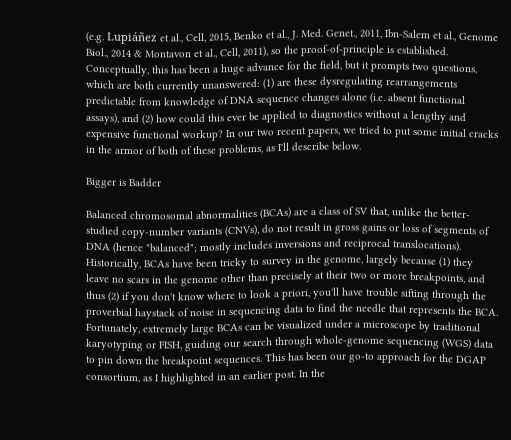(e.g. Lupiáñez et al., Cell, 2015, Benko et al., J. Med. Genet., 2011, Ibn-Salem et al., Genome Biol., 2014 & Montavon et al., Cell, 2011), so the proof-of-principle is established. Conceptually, this has been a huge advance for the field, but it prompts two questions, which are both currently unanswered: (1) are these dysregulating rearrangements predictable from knowledge of DNA sequence changes alone (i.e. absent functional assays), and (2) how could this ever be applied to diagnostics without a lengthy and expensive functional workup? In our two recent papers, we tried to put some initial cracks in the armor of both of these problems, as I'll describe below.

Bigger is Badder

Balanced chromosomal abnormalities (BCAs) are a class of SV that, unlike the better-studied copy-number variants (CNVs), do not result in gross gains or loss of segments of DNA (hence "balanced"; mostly includes inversions and reciprocal translocations). Historically, BCAs have been tricky to survey in the genome, largely because (1) they leave no scars in the genome other than precisely at their two or more breakpoints, and thus (2) if you don't know where to look a priori, you'll have trouble sifting through the proverbial haystack of noise in sequencing data to find the needle that represents the BCA. Fortunately, extremely large BCAs can be visualized under a microscope by traditional karyotyping or FISH, guiding our search through whole-genome sequencing (WGS) data to pin down the breakpoint sequences. This has been our go-to approach for the DGAP consortium, as I highlighted in an earlier post. In the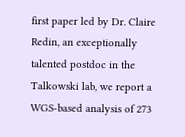first paper led by Dr. Claire Redin, an exceptionally talented postdoc in the Talkowski lab, we report a WGS-based analysis of 273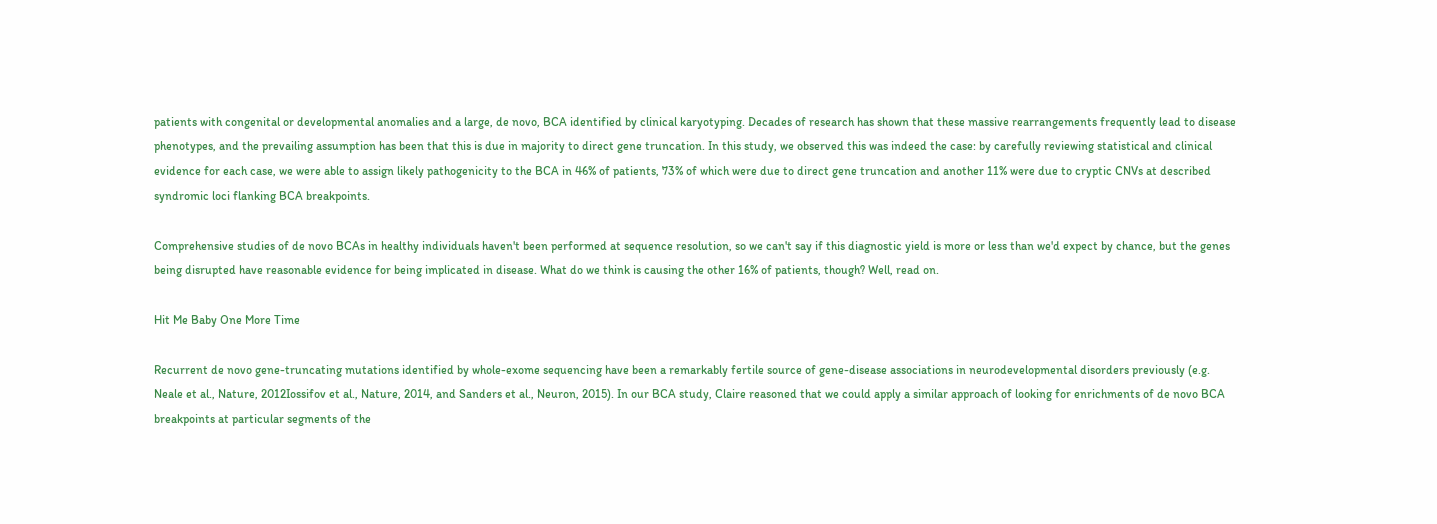patients with congenital or developmental anomalies and a large, de novo, BCA identified by clinical karyotyping. Decades of research has shown that these massive rearrangements frequently lead to disease phenotypes, and the prevailing assumption has been that this is due in majority to direct gene truncation. In this study, we observed this was indeed the case: by carefully reviewing statistical and clinical evidence for each case, we were able to assign likely pathogenicity to the BCA in 46% of patients, 73% of which were due to direct gene truncation and another 11% were due to cryptic CNVs at described syndromic loci flanking BCA breakpoints.

Comprehensive studies of de novo BCAs in healthy individuals haven't been performed at sequence resolution, so we can't say if this diagnostic yield is more or less than we'd expect by chance, but the genes being disrupted have reasonable evidence for being implicated in disease. What do we think is causing the other 16% of patients, though? Well, read on.

Hit Me Baby One More Time

Recurrent de novo gene-truncating mutations identified by whole-exome sequencing have been a remarkably fertile source of gene-disease associations in neurodevelopmental disorders previously (e.g. Neale et al., Nature, 2012Iossifov et al., Nature, 2014, and Sanders et al., Neuron, 2015). In our BCA study, Claire reasoned that we could apply a similar approach of looking for enrichments of de novo BCA breakpoints at particular segments of the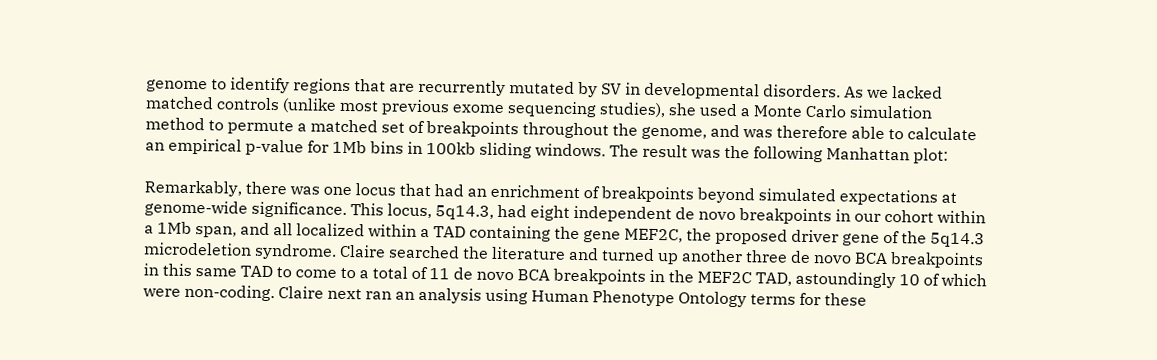genome to identify regions that are recurrently mutated by SV in developmental disorders. As we lacked matched controls (unlike most previous exome sequencing studies), she used a Monte Carlo simulation method to permute a matched set of breakpoints throughout the genome, and was therefore able to calculate an empirical p-value for 1Mb bins in 100kb sliding windows. The result was the following Manhattan plot:

Remarkably, there was one locus that had an enrichment of breakpoints beyond simulated expectations at genome-wide significance. This locus, 5q14.3, had eight independent de novo breakpoints in our cohort within a 1Mb span, and all localized within a TAD containing the gene MEF2C, the proposed driver gene of the 5q14.3 microdeletion syndrome. Claire searched the literature and turned up another three de novo BCA breakpoints in this same TAD to come to a total of 11 de novo BCA breakpoints in the MEF2C TAD, astoundingly 10 of which were non-coding. Claire next ran an analysis using Human Phenotype Ontology terms for these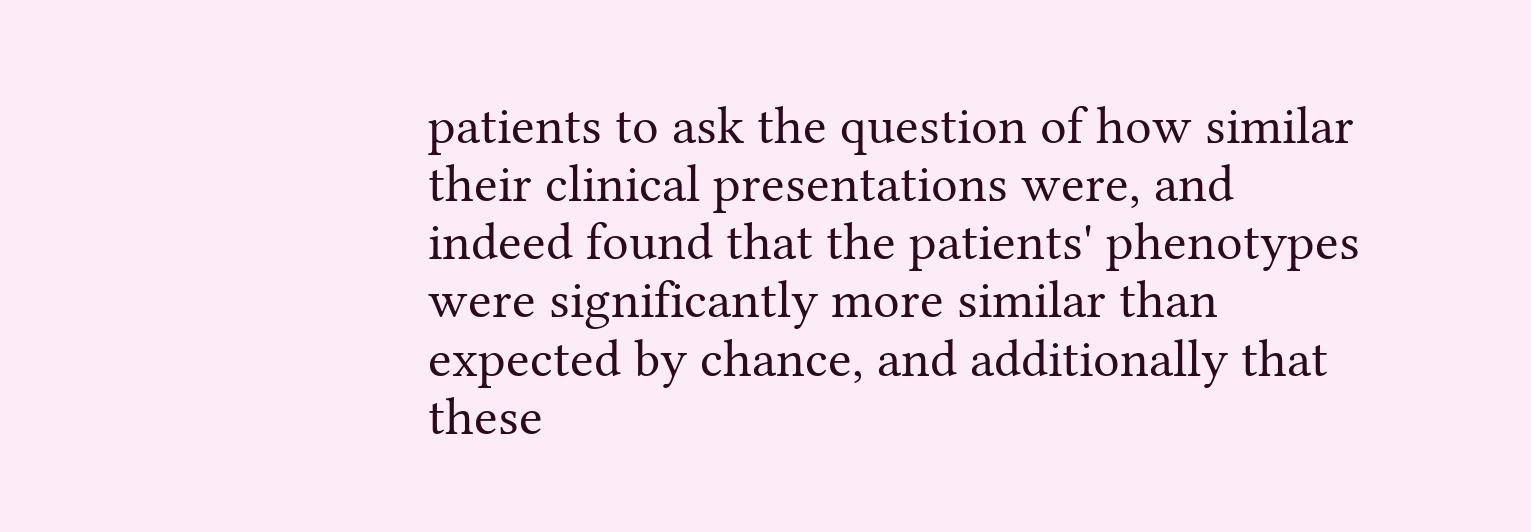patients to ask the question of how similar their clinical presentations were, and indeed found that the patients' phenotypes were significantly more similar than expected by chance, and additionally that these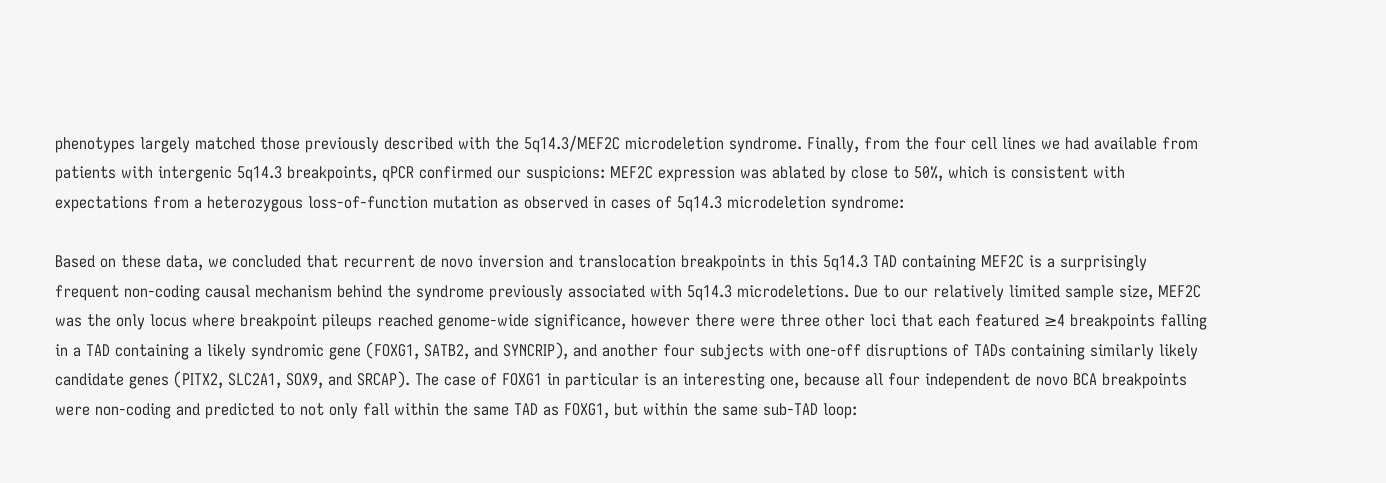phenotypes largely matched those previously described with the 5q14.3/MEF2C microdeletion syndrome. Finally, from the four cell lines we had available from patients with intergenic 5q14.3 breakpoints, qPCR confirmed our suspicions: MEF2C expression was ablated by close to 50%, which is consistent with expectations from a heterozygous loss-of-function mutation as observed in cases of 5q14.3 microdeletion syndrome:

Based on these data, we concluded that recurrent de novo inversion and translocation breakpoints in this 5q14.3 TAD containing MEF2C is a surprisingly frequent non-coding causal mechanism behind the syndrome previously associated with 5q14.3 microdeletions. Due to our relatively limited sample size, MEF2C was the only locus where breakpoint pileups reached genome-wide significance, however there were three other loci that each featured ≥4 breakpoints falling in a TAD containing a likely syndromic gene (FOXG1, SATB2, and SYNCRIP), and another four subjects with one-off disruptions of TADs containing similarly likely candidate genes (PITX2, SLC2A1, SOX9, and SRCAP). The case of FOXG1 in particular is an interesting one, because all four independent de novo BCA breakpoints were non-coding and predicted to not only fall within the same TAD as FOXG1, but within the same sub-TAD loop: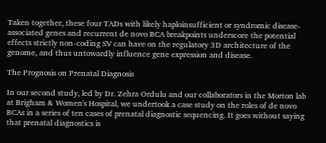Taken together, these four TADs with likely haploinsufficient or syndromic disease-associated genes and recurrent de novo BCA breakpoints underscore the potential effects strictly non-coding SV can have on the regulatory 3D architecture of the genome, and thus untowardly influence gene expression and disease.

The Prognosis on Prenatal Diagnosis

In our second study, led by Dr. Zehra Ordulu and our collaborators in the Morton lab at Brigham & Women's Hospital, we undertook a case study on the roles of de novo BCAs in a series of ten cases of prenatal diagnostic sequencing. It goes without saying that prenatal diagnostics is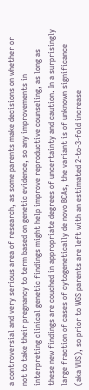a controversial and very serious area of research, as some parents make decisions on whether or not to take their pregnancy to term based on genetic evidence, so any improvements in interpreting clinical genetic findings might help improve reproductive counseling, as long as these new findings are couched in appropriate degrees of uncertainty and caution. In a surprisingly large fraction of cases of cytogenetically de novo BCAs, the variant is of unknown significance (aka VUS), so prior to WGS parents are left with an estimated 2-to-3-fold increase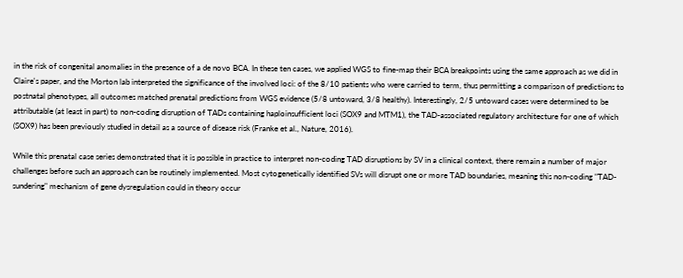in the risk of congenital anomalies in the presence of a de novo BCA. In these ten cases, we applied WGS to fine-map their BCA breakpoints using the same approach as we did in Claire's paper, and the Morton lab interpreted the significance of the involved loci: of the 8/10 patients who were carried to term, thus permitting a comparison of predictions to postnatal phenotypes, all outcomes matched prenatal predictions from WGS evidence (5/8 untoward, 3/8 healthy). Interestingly, 2/5 untoward cases were determined to be attributable (at least in part) to non-coding disruption of TADs containing haploinsufficient loci (SOX9 and MTM1), the TAD-associated regulatory architecture for one of which (SOX9) has been previously studied in detail as a source of disease risk (Franke et al., Nature, 2016).

While this prenatal case series demonstrated that it is possible in practice to interpret non-coding TAD disruptions by SV in a clinical context, there remain a number of major challenges before such an approach can be routinely implemented. Most cytogenetically identified SVs will disrupt one or more TAD boundaries, meaning this non-coding "TAD-sundering" mechanism of gene dysregulation could in theory occur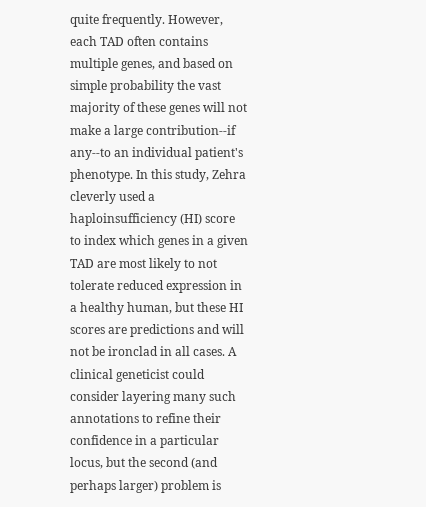quite frequently. However, each TAD often contains multiple genes, and based on simple probability the vast majority of these genes will not make a large contribution--if any--to an individual patient's phenotype. In this study, Zehra cleverly used a haploinsufficiency (HI) score to index which genes in a given TAD are most likely to not tolerate reduced expression in a healthy human, but these HI scores are predictions and will not be ironclad in all cases. A clinical geneticist could consider layering many such annotations to refine their confidence in a particular locus, but the second (and perhaps larger) problem is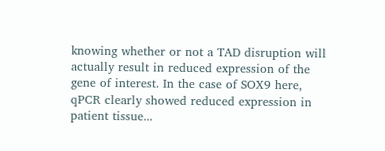knowing whether or not a TAD disruption will actually result in reduced expression of the gene of interest. In the case of SOX9 here, qPCR clearly showed reduced expression in patient tissue...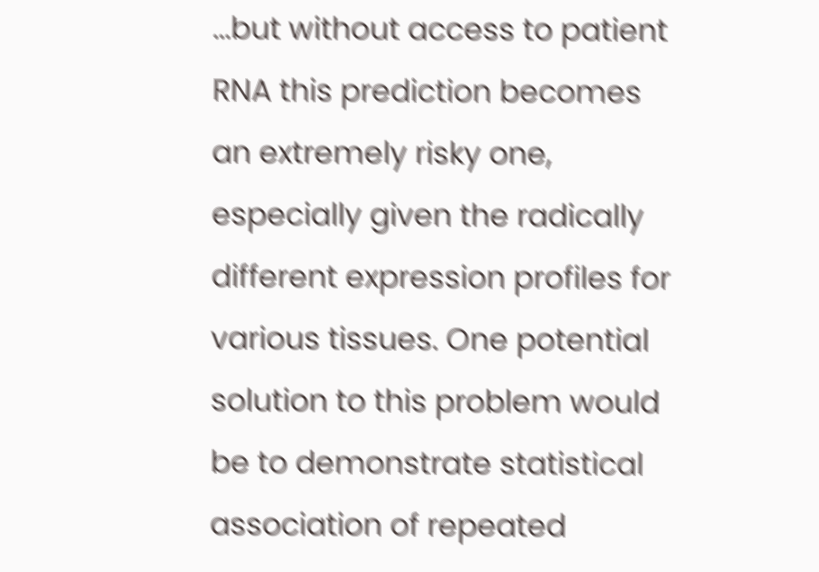...but without access to patient RNA this prediction becomes an extremely risky one, especially given the radically different expression profiles for various tissues. One potential solution to this problem would be to demonstrate statistical association of repeated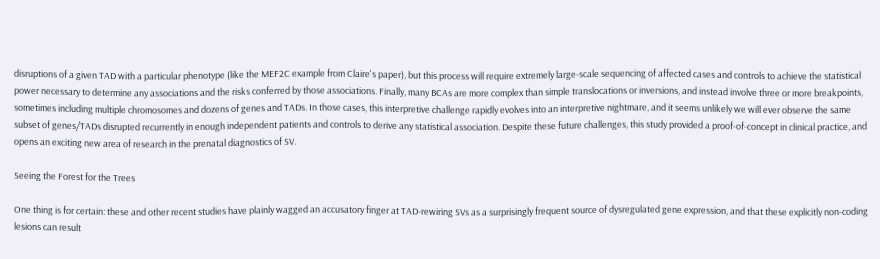disruptions of a given TAD with a particular phenotype (like the MEF2C example from Claire's paper), but this process will require extremely large-scale sequencing of affected cases and controls to achieve the statistical power necessary to determine any associations and the risks conferred by those associations. Finally, many BCAs are more complex than simple translocations or inversions, and instead involve three or more breakpoints, sometimes including multiple chromosomes and dozens of genes and TADs. In those cases, this interpretive challenge rapidly evolves into an interpretive nightmare, and it seems unlikely we will ever observe the same subset of genes/TADs disrupted recurrently in enough independent patients and controls to derive any statistical association. Despite these future challenges, this study provided a proof-of-concept in clinical practice, and opens an exciting new area of research in the prenatal diagnostics of SV.

Seeing the Forest for the Trees

One thing is for certain: these and other recent studies have plainly wagged an accusatory finger at TAD-rewiring SVs as a surprisingly frequent source of dysregulated gene expression, and that these explicitly non-coding lesions can result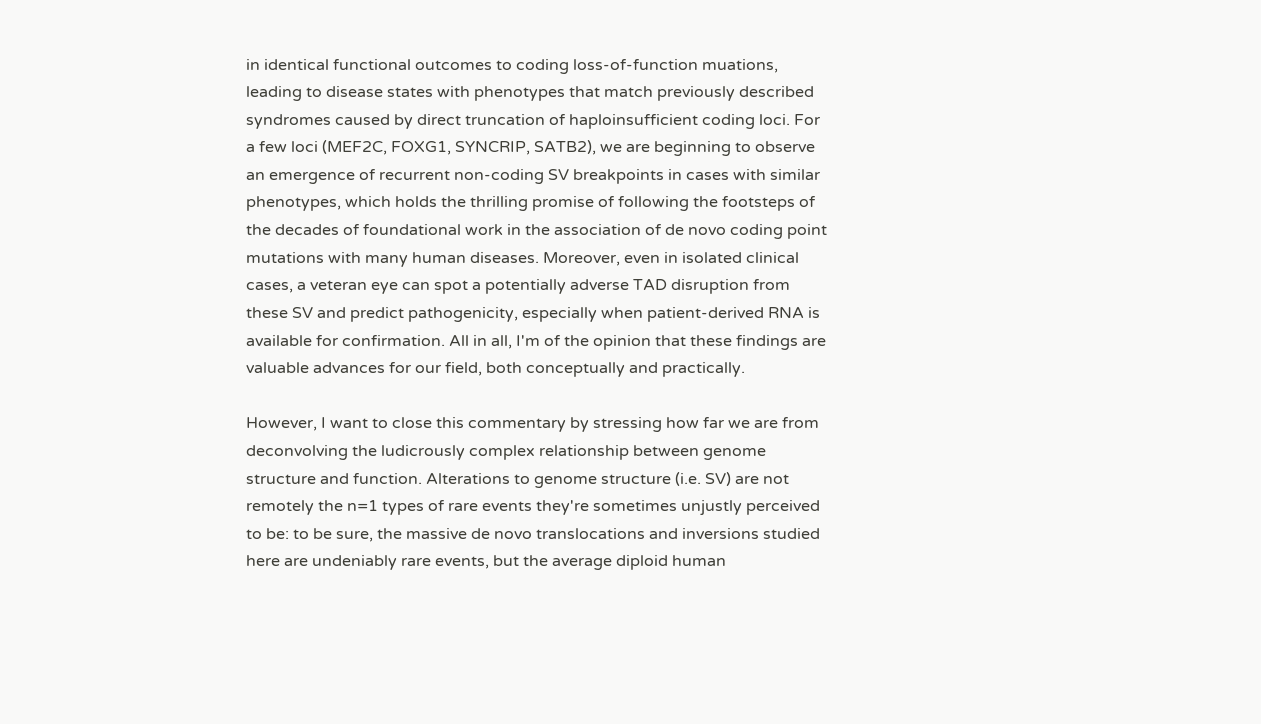in identical functional outcomes to coding loss-of-function muations, leading to disease states with phenotypes that match previously described syndromes caused by direct truncation of haploinsufficient coding loci. For a few loci (MEF2C, FOXG1, SYNCRIP, SATB2), we are beginning to observe an emergence of recurrent non-coding SV breakpoints in cases with similar phenotypes, which holds the thrilling promise of following the footsteps of the decades of foundational work in the association of de novo coding point mutations with many human diseases. Moreover, even in isolated clinical cases, a veteran eye can spot a potentially adverse TAD disruption from these SV and predict pathogenicity, especially when patient-derived RNA is available for confirmation. All in all, I'm of the opinion that these findings are valuable advances for our field, both conceptually and practically.

However, I want to close this commentary by stressing how far we are from deconvolving the ludicrously complex relationship between genome structure and function. Alterations to genome structure (i.e. SV) are not remotely the n=1 types of rare events they're sometimes unjustly perceived to be: to be sure, the massive de novo translocations and inversions studied here are undeniably rare events, but the average diploid human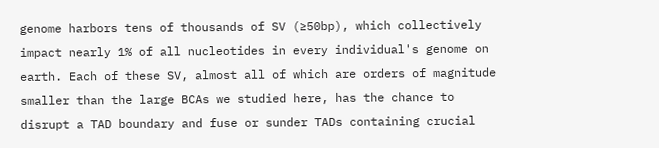genome harbors tens of thousands of SV (≥50bp), which collectively impact nearly 1% of all nucleotides in every individual's genome on earth. Each of these SV, almost all of which are orders of magnitude smaller than the large BCAs we studied here, has the chance to disrupt a TAD boundary and fuse or sunder TADs containing crucial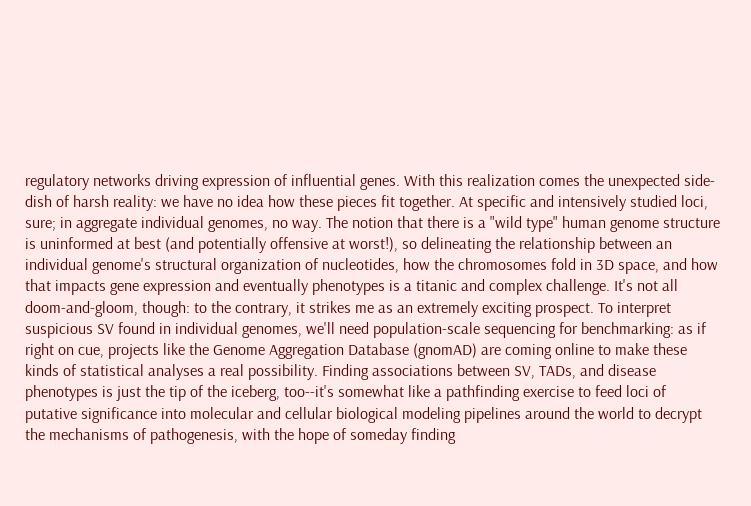regulatory networks driving expression of influential genes. With this realization comes the unexpected side-dish of harsh reality: we have no idea how these pieces fit together. At specific and intensively studied loci, sure; in aggregate individual genomes, no way. The notion that there is a "wild type" human genome structure is uninformed at best (and potentially offensive at worst!), so delineating the relationship between an individual genome's structural organization of nucleotides, how the chromosomes fold in 3D space, and how that impacts gene expression and eventually phenotypes is a titanic and complex challenge. It's not all doom-and-gloom, though: to the contrary, it strikes me as an extremely exciting prospect. To interpret suspicious SV found in individual genomes, we'll need population-scale sequencing for benchmarking: as if right on cue, projects like the Genome Aggregation Database (gnomAD) are coming online to make these kinds of statistical analyses a real possibility. Finding associations between SV, TADs, and disease phenotypes is just the tip of the iceberg, too--it's somewhat like a pathfinding exercise to feed loci of putative significance into molecular and cellular biological modeling pipelines around the world to decrypt the mechanisms of pathogenesis, with the hope of someday finding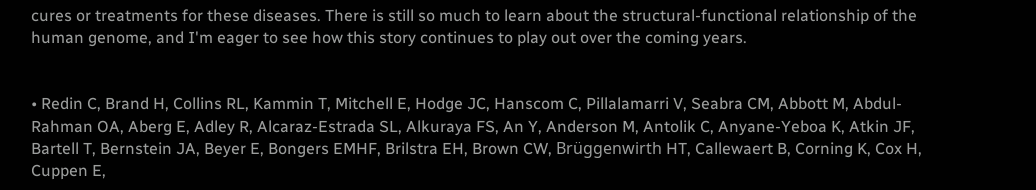cures or treatments for these diseases. There is still so much to learn about the structural-functional relationship of the human genome, and I'm eager to see how this story continues to play out over the coming years.


• Redin C, Brand H, Collins RL, Kammin T, Mitchell E, Hodge JC, Hanscom C, Pillalamarri V, Seabra CM, Abbott M, Abdul-Rahman OA, Aberg E, Adley R, Alcaraz-Estrada SL, Alkuraya FS, An Y, Anderson M, Antolik C, Anyane-Yeboa K, Atkin JF, Bartell T, Bernstein JA, Beyer E, Bongers EMHF, Brilstra EH, Brown CW, Brüggenwirth HT, Callewaert B, Corning K, Cox H, Cuppen E,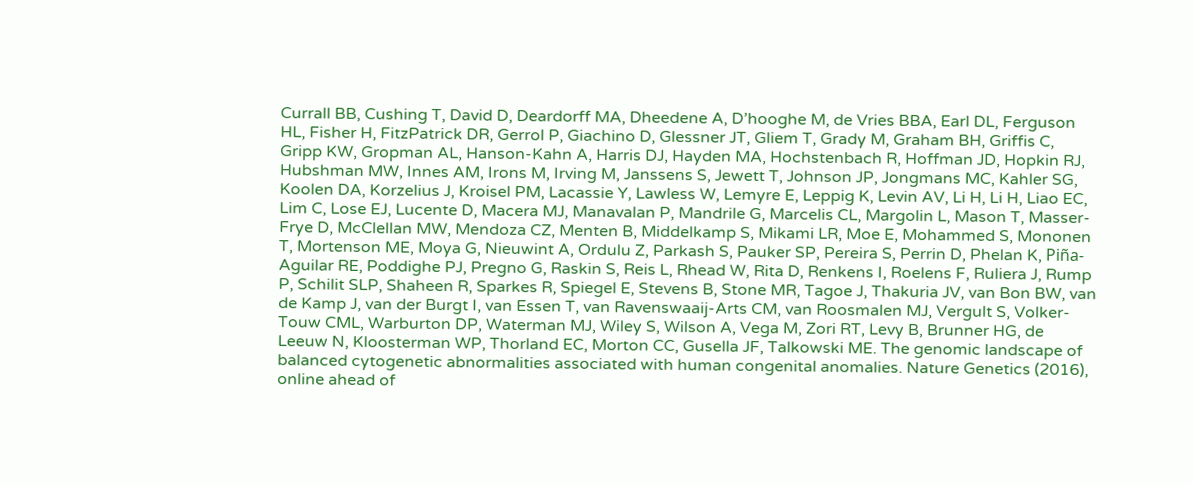Currall BB, Cushing T, David D, Deardorff MA, Dheedene A, D’hooghe M, de Vries BBA, Earl DL, Ferguson HL, Fisher H, FitzPatrick DR, Gerrol P, Giachino D, Glessner JT, Gliem T, Grady M, Graham BH, Griffis C, Gripp KW, Gropman AL, Hanson-Kahn A, Harris DJ, Hayden MA, Hochstenbach R, Hoffman JD, Hopkin RJ, Hubshman MW, Innes AM, Irons M, Irving M, Janssens S, Jewett T, Johnson JP, Jongmans MC, Kahler SG, Koolen DA, Korzelius J, Kroisel PM, Lacassie Y, Lawless W, Lemyre E, Leppig K, Levin AV, Li H, Li H, Liao EC, Lim C, Lose EJ, Lucente D, Macera MJ, Manavalan P, Mandrile G, Marcelis CL, Margolin L, Mason T, Masser-Frye D, McClellan MW, Mendoza CZ, Menten B, Middelkamp S, Mikami LR, Moe E, Mohammed S, Mononen T, Mortenson ME, Moya G, Nieuwint A, Ordulu Z, Parkash S, Pauker SP, Pereira S, Perrin D, Phelan K, Piña-Aguilar RE, Poddighe PJ, Pregno G, Raskin S, Reis L, Rhead W, Rita D, Renkens I, Roelens F, Ruliera J, Rump P, Schilit SLP, Shaheen R, Sparkes R, Spiegel E, Stevens B, Stone MR, Tagoe J, Thakuria JV, van Bon BW, van de Kamp J, van der Burgt I, van Essen T, van Ravenswaaij-Arts CM, van Roosmalen MJ, Vergult S, Volker-Touw CML, Warburton DP, Waterman MJ, Wiley S, Wilson A, Vega M, Zori RT, Levy B, Brunner HG, de Leeuw N, Kloosterman WP, Thorland EC, Morton CC, Gusella JF, Talkowski ME. The genomic landscape of balanced cytogenetic abnormalities associated with human congenital anomalies. Nature Genetics (2016), online ahead of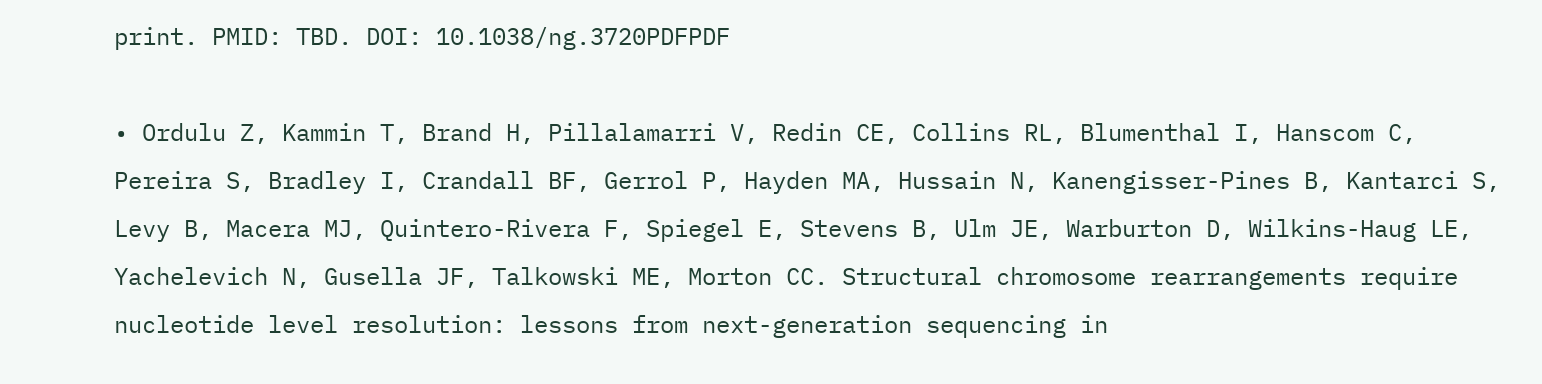print. PMID: TBD. DOI: 10.1038/ng.3720PDFPDF

• Ordulu Z, Kammin T, Brand H, Pillalamarri V, Redin CE, Collins RL, Blumenthal I, Hanscom C, Pereira S, Bradley I, Crandall BF, Gerrol P, Hayden MA, Hussain N, Kanengisser-Pines B, Kantarci S, Levy B, Macera MJ, Quintero-Rivera F, Spiegel E, Stevens B, Ulm JE, Warburton D, Wilkins-Haug LE, Yachelevich N, Gusella JF, Talkowski ME, Morton CC. Structural chromosome rearrangements require nucleotide level resolution: lessons from next-generation sequencing in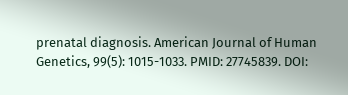prenatal diagnosis. American Journal of Human Genetics, 99(5): 1015-1033. PMID: 27745839. DOI: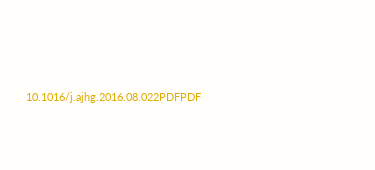10.1016/j.ajhg.2016.08.022PDFPDF